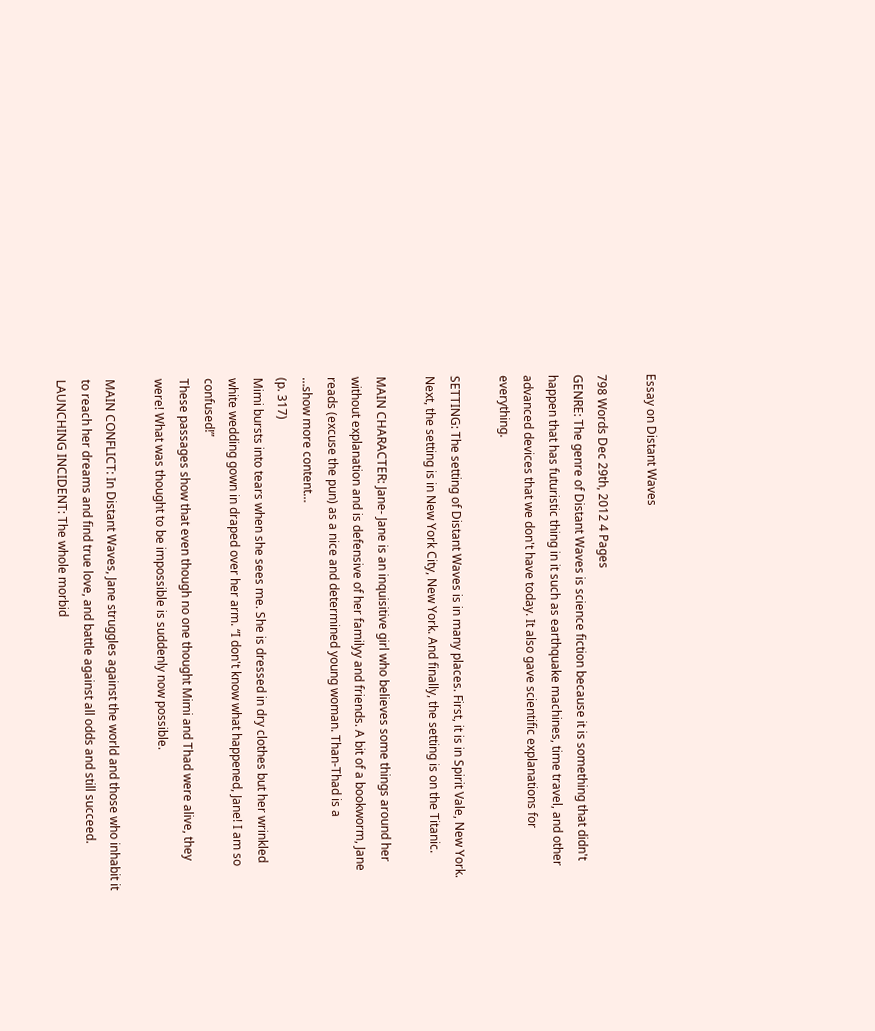Essay on Distant Waves

798 Words Dec 29th, 2012 4 Pages
GENRE: The genre of Distant Waves is science fiction because it is something that didn't happen that has futuristic thing in it such as earthquake machines, time travel, and other advanced devices that we don't have today. It also gave scientific explanations for everything.

SETTING: The setting of Distant Waves is in many places. First, it is in Spirit Vale, New York. Next, the setting is in New York City, New York. And finally, the setting is on the Titanic.

MAIN CHARACTER: Jane- Jane is an inquisitive girl who believes some things around her without explanation and is defensive of her familyy and friends. A bit of a bookworm, Jane reads (excuse the pun) as a nice and determined young woman. Than-Thad is a
…show more content…
(p. 317)
Mimi bursts into tears when she sees me. She is dressed in dry clothes but her wrinkled white wedding gown in draped over her arm. “I don't know what happened, Jane! I am so confused!”
These passages show that even though no one thought Mimi and Thad were alive, they were! What was thought to be impossible is suddenly now possible.

MAIN CONFLICT: In Distant Waves, Jane struggles against the world and those who inhabit it to reach her dreams and find true love, and battle against all odds and still succeed.
LAUNCHING INCIDENT: The whole morbid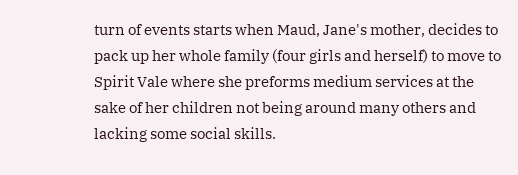turn of events starts when Maud, Jane's mother, decides to pack up her whole family (four girls and herself) to move to Spirit Vale where she preforms medium services at the sake of her children not being around many others and lacking some social skills.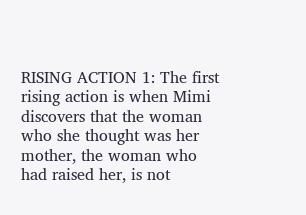RISING ACTION 1: The first rising action is when Mimi discovers that the woman who she thought was her mother, the woman who had raised her, is not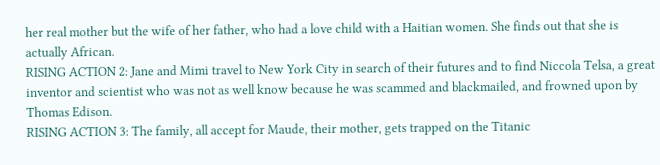her real mother but the wife of her father, who had a love child with a Haitian women. She finds out that she is actually African.
RISING ACTION 2: Jane and Mimi travel to New York City in search of their futures and to find Niccola Telsa, a great inventor and scientist who was not as well know because he was scammed and blackmailed, and frowned upon by Thomas Edison.
RISING ACTION 3: The family, all accept for Maude, their mother, gets trapped on the Titanic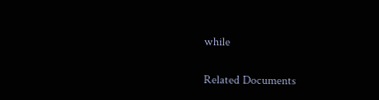while

Related Documents